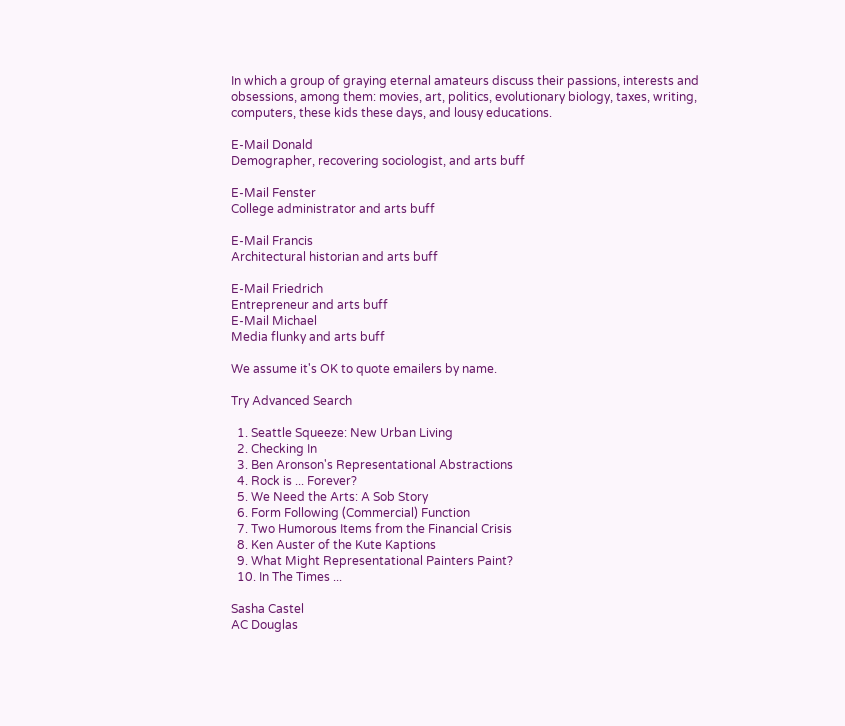In which a group of graying eternal amateurs discuss their passions, interests and obsessions, among them: movies, art, politics, evolutionary biology, taxes, writing, computers, these kids these days, and lousy educations.

E-Mail Donald
Demographer, recovering sociologist, and arts buff

E-Mail Fenster
College administrator and arts buff

E-Mail Francis
Architectural historian and arts buff

E-Mail Friedrich
Entrepreneur and arts buff
E-Mail Michael
Media flunky and arts buff

We assume it's OK to quote emailers by name.

Try Advanced Search

  1. Seattle Squeeze: New Urban Living
  2. Checking In
  3. Ben Aronson's Representational Abstractions
  4. Rock is ... Forever?
  5. We Need the Arts: A Sob Story
  6. Form Following (Commercial) Function
  7. Two Humorous Items from the Financial Crisis
  8. Ken Auster of the Kute Kaptions
  9. What Might Representational Painters Paint?
  10. In The Times ...

Sasha Castel
AC Douglas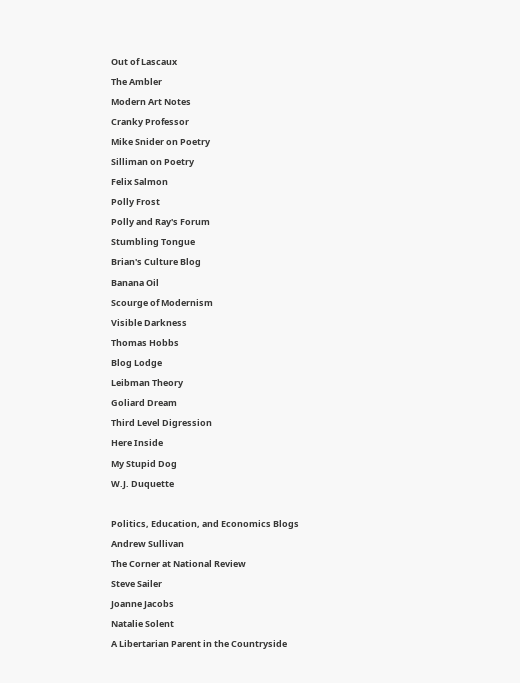Out of Lascaux
The Ambler
Modern Art Notes
Cranky Professor
Mike Snider on Poetry
Silliman on Poetry
Felix Salmon
Polly Frost
Polly and Ray's Forum
Stumbling Tongue
Brian's Culture Blog
Banana Oil
Scourge of Modernism
Visible Darkness
Thomas Hobbs
Blog Lodge
Leibman Theory
Goliard Dream
Third Level Digression
Here Inside
My Stupid Dog
W.J. Duquette

Politics, Education, and Economics Blogs
Andrew Sullivan
The Corner at National Review
Steve Sailer
Joanne Jacobs
Natalie Solent
A Libertarian Parent in the Countryside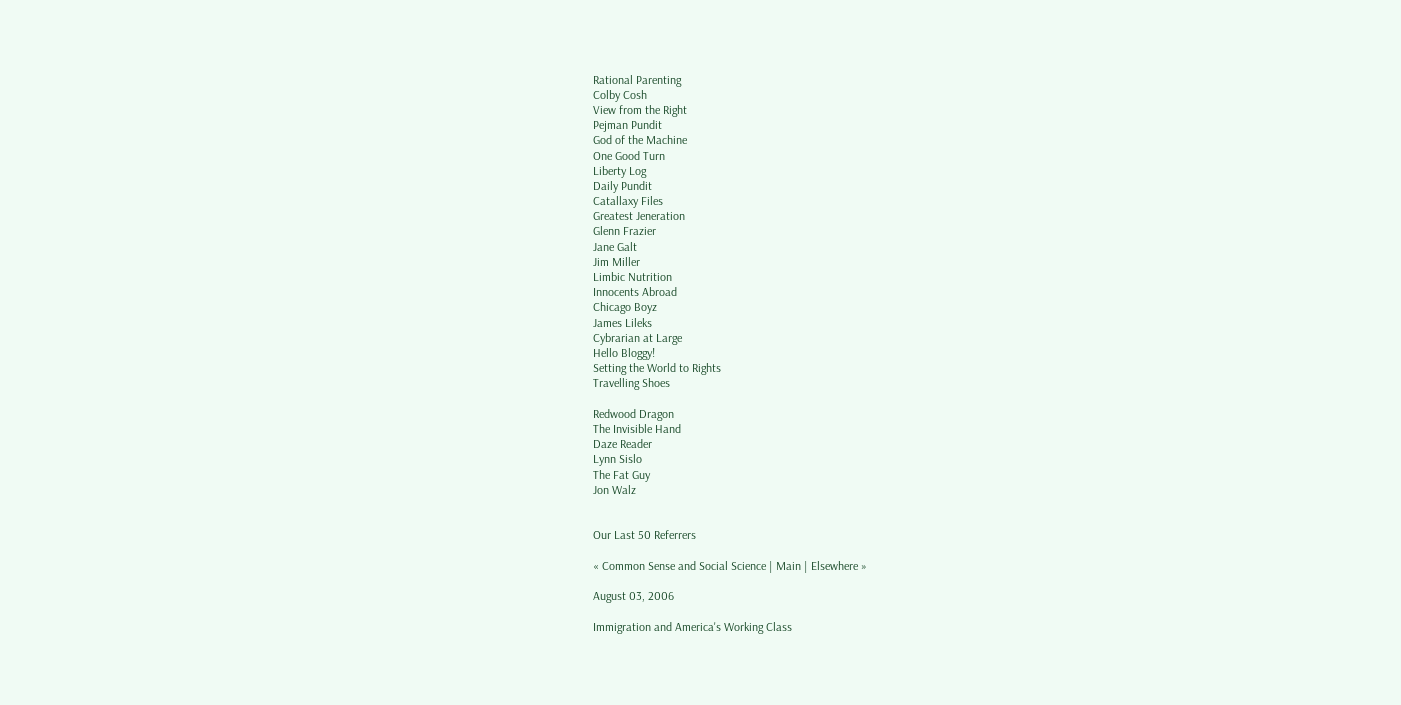Rational Parenting
Colby Cosh
View from the Right
Pejman Pundit
God of the Machine
One Good Turn
Liberty Log
Daily Pundit
Catallaxy Files
Greatest Jeneration
Glenn Frazier
Jane Galt
Jim Miller
Limbic Nutrition
Innocents Abroad
Chicago Boyz
James Lileks
Cybrarian at Large
Hello Bloggy!
Setting the World to Rights
Travelling Shoes

Redwood Dragon
The Invisible Hand
Daze Reader
Lynn Sislo
The Fat Guy
Jon Walz


Our Last 50 Referrers

« Common Sense and Social Science | Main | Elsewhere »

August 03, 2006

Immigration and America's Working Class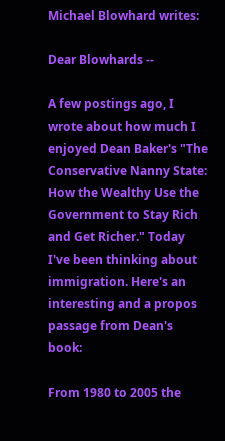Michael Blowhard writes:

Dear Blowhards --

A few postings ago, I wrote about how much I enjoyed Dean Baker's "The Conservative Nanny State: How the Wealthy Use the Government to Stay Rich and Get Richer." Today I've been thinking about immigration. Here's an interesting and a propos passage from Dean's book:

From 1980 to 2005 the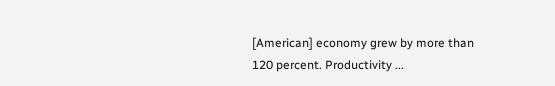[American] economy grew by more than 120 percent. Productivity ...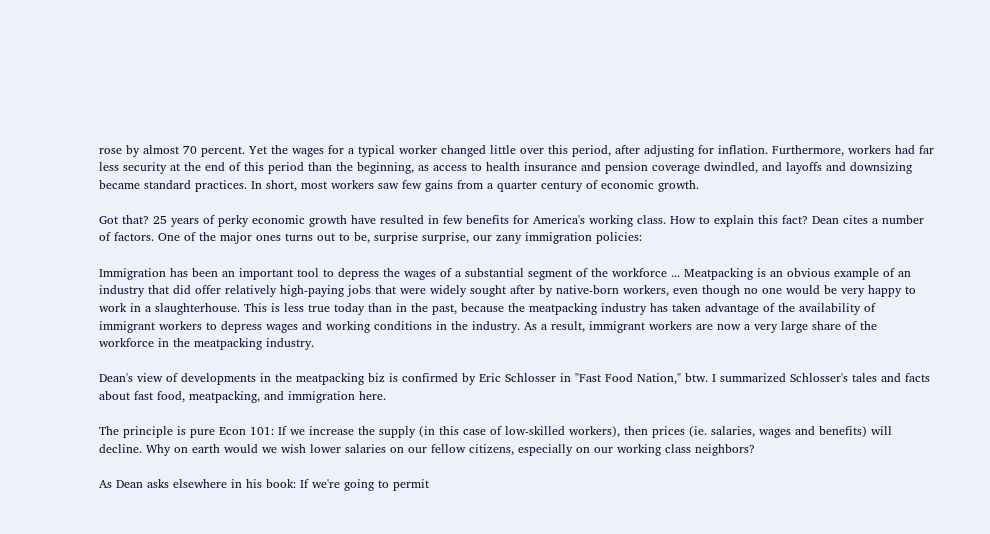rose by almost 70 percent. Yet the wages for a typical worker changed little over this period, after adjusting for inflation. Furthermore, workers had far less security at the end of this period than the beginning, as access to health insurance and pension coverage dwindled, and layoffs and downsizing became standard practices. In short, most workers saw few gains from a quarter century of economic growth.

Got that? 25 years of perky economic growth have resulted in few benefits for America's working class. How to explain this fact? Dean cites a number of factors. One of the major ones turns out to be, surprise surprise, our zany immigration policies:

Immigration has been an important tool to depress the wages of a substantial segment of the workforce ... Meatpacking is an obvious example of an industry that did offer relatively high-paying jobs that were widely sought after by native-born workers, even though no one would be very happy to work in a slaughterhouse. This is less true today than in the past, because the meatpacking industry has taken advantage of the availability of immigrant workers to depress wages and working conditions in the industry. As a result, immigrant workers are now a very large share of the workforce in the meatpacking industry.

Dean's view of developments in the meatpacking biz is confirmed by Eric Schlosser in "Fast Food Nation," btw. I summarized Schlosser's tales and facts about fast food, meatpacking, and immigration here.

The principle is pure Econ 101: If we increase the supply (in this case of low-skilled workers), then prices (ie. salaries, wages and benefits) will decline. Why on earth would we wish lower salaries on our fellow citizens, especially on our working class neighbors?

As Dean asks elsewhere in his book: If we're going to permit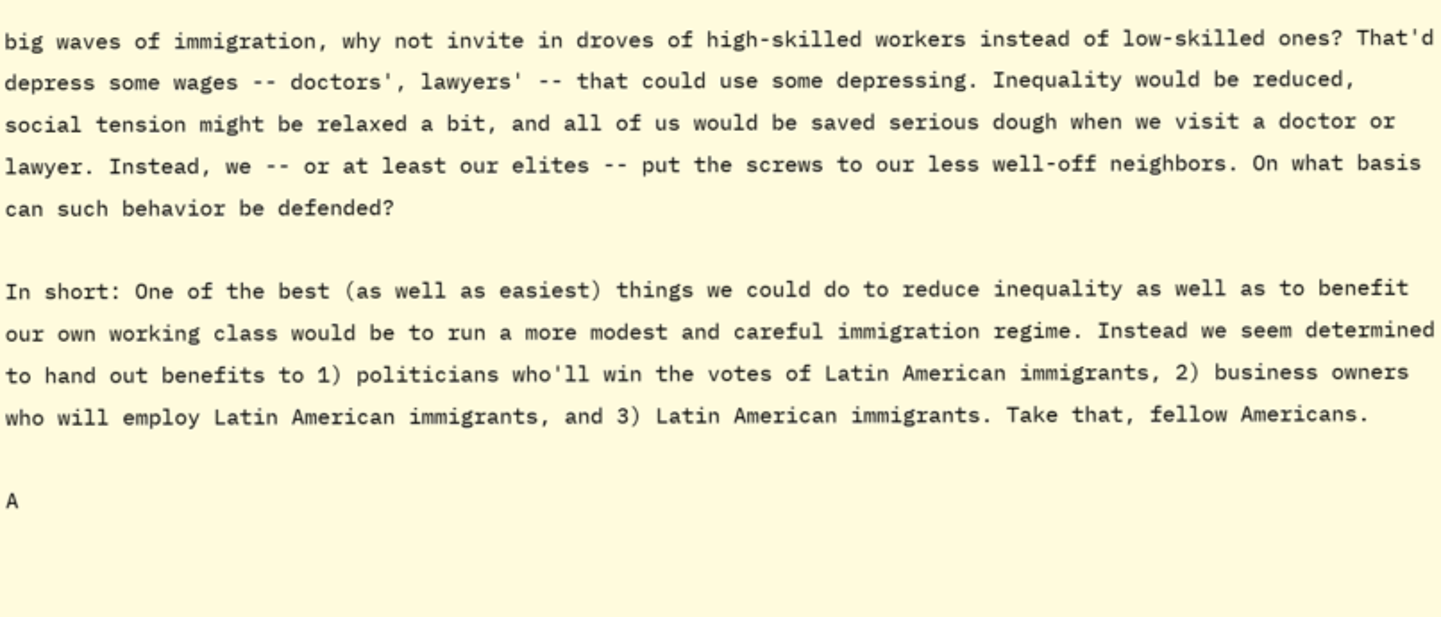big waves of immigration, why not invite in droves of high-skilled workers instead of low-skilled ones? That'd depress some wages -- doctors', lawyers' -- that could use some depressing. Inequality would be reduced, social tension might be relaxed a bit, and all of us would be saved serious dough when we visit a doctor or lawyer. Instead, we -- or at least our elites -- put the screws to our less well-off neighbors. On what basis can such behavior be defended?

In short: One of the best (as well as easiest) things we could do to reduce inequality as well as to benefit our own working class would be to run a more modest and careful immigration regime. Instead we seem determined to hand out benefits to 1) politicians who'll win the votes of Latin American immigrants, 2) business owners who will employ Latin American immigrants, and 3) Latin American immigrants. Take that, fellow Americans.

A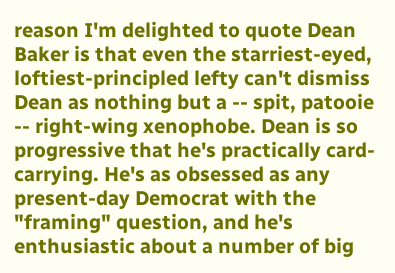reason I'm delighted to quote Dean Baker is that even the starriest-eyed, loftiest-principled lefty can't dismiss Dean as nothing but a -- spit, patooie -- right-wing xenophobe. Dean is so progressive that he's practically card-carrying. He's as obsessed as any present-day Democrat with the "framing" question, and he's enthusiastic about a number of big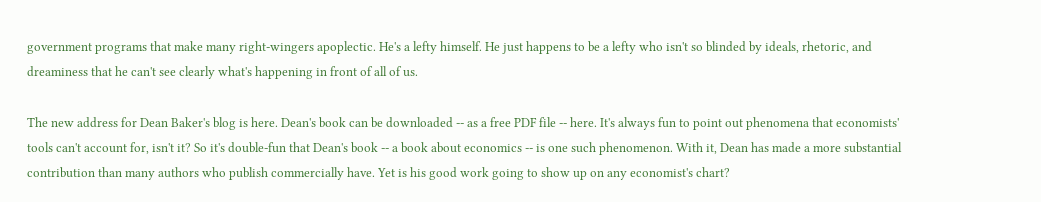government programs that make many right-wingers apoplectic. He's a lefty himself. He just happens to be a lefty who isn't so blinded by ideals, rhetoric, and dreaminess that he can't see clearly what's happening in front of all of us.

The new address for Dean Baker's blog is here. Dean's book can be downloaded -- as a free PDF file -- here. It's always fun to point out phenomena that economists' tools can't account for, isn't it? So it's double-fun that Dean's book -- a book about economics -- is one such phenomenon. With it, Dean has made a more substantial contribution than many authors who publish commercially have. Yet is his good work going to show up on any economist's chart?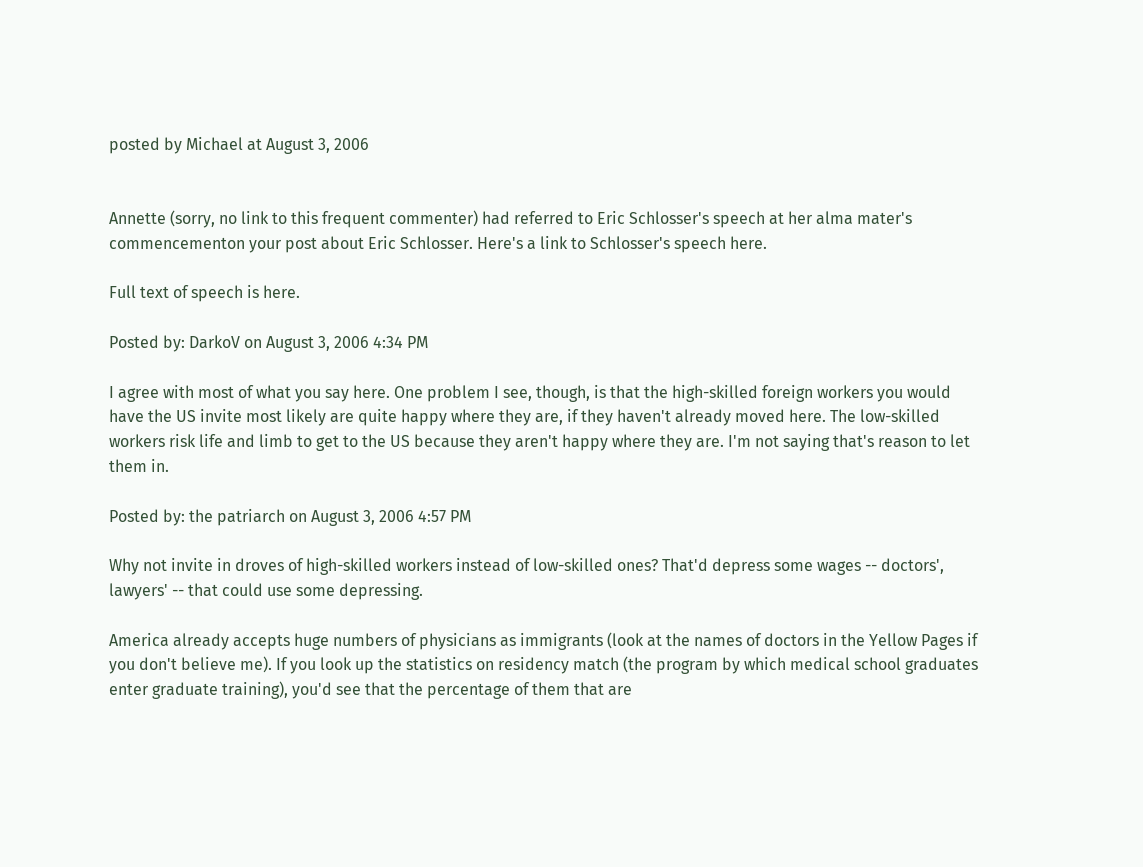posted by Michael at August 3, 2006


Annette (sorry, no link to this frequent commenter) had referred to Eric Schlosser's speech at her alma mater's commencementon your post about Eric Schlosser. Here's a link to Schlosser's speech here.

Full text of speech is here.

Posted by: DarkoV on August 3, 2006 4:34 PM

I agree with most of what you say here. One problem I see, though, is that the high-skilled foreign workers you would have the US invite most likely are quite happy where they are, if they haven't already moved here. The low-skilled workers risk life and limb to get to the US because they aren't happy where they are. I'm not saying that's reason to let them in.

Posted by: the patriarch on August 3, 2006 4:57 PM

Why not invite in droves of high-skilled workers instead of low-skilled ones? That'd depress some wages -- doctors', lawyers' -- that could use some depressing.

America already accepts huge numbers of physicians as immigrants (look at the names of doctors in the Yellow Pages if you don't believe me). If you look up the statistics on residency match (the program by which medical school graduates enter graduate training), you'd see that the percentage of them that are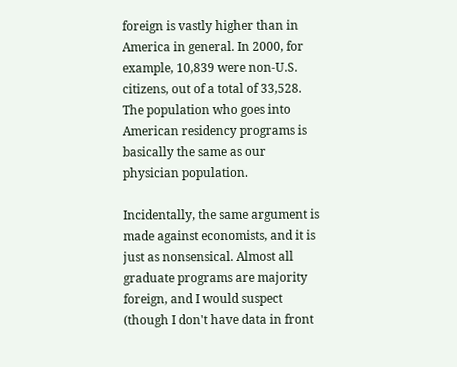foreign is vastly higher than in America in general. In 2000, for example, 10,839 were non-U.S. citizens, out of a total of 33,528. The population who goes into American residency programs is basically the same as our physician population.

Incidentally, the same argument is made against economists, and it is just as nonsensical. Almost all graduate programs are majority foreign, and I would suspect (though I don't have data in front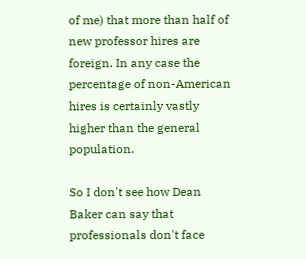of me) that more than half of new professor hires are foreign. In any case the percentage of non-American hires is certainly vastly higher than the general population.

So I don't see how Dean Baker can say that professionals don't face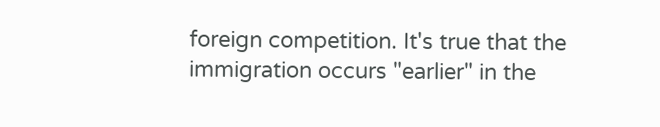foreign competition. It's true that the immigration occurs "earlier" in the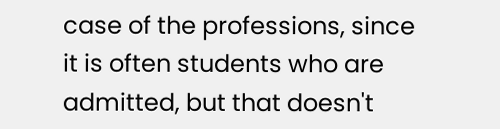case of the professions, since it is often students who are admitted, but that doesn't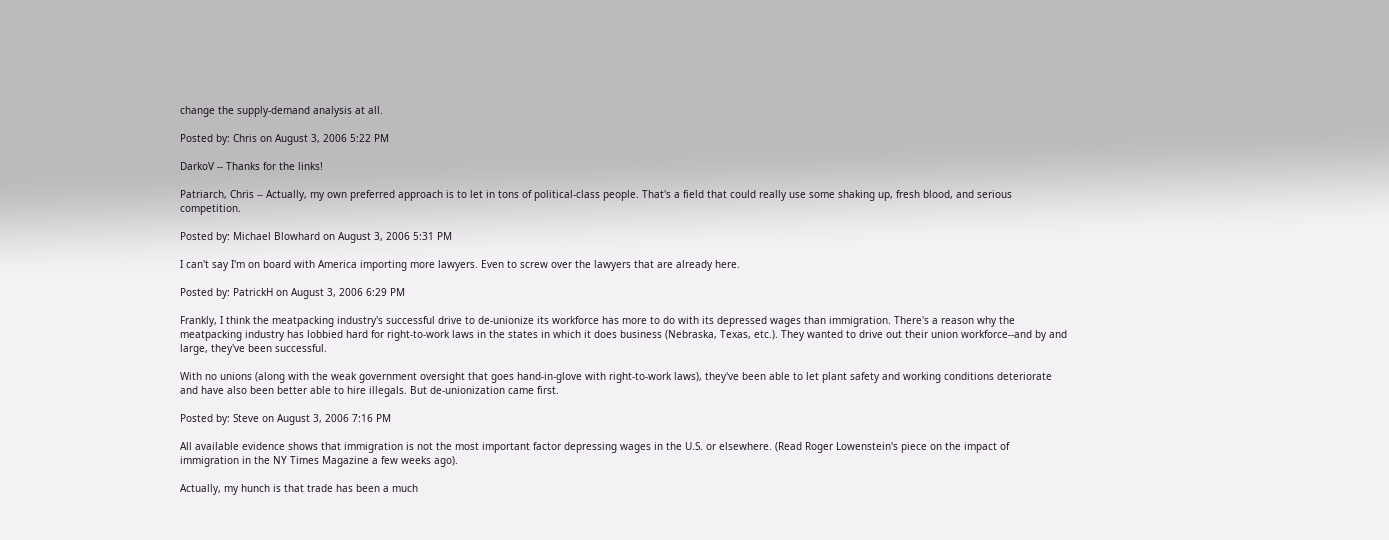change the supply-demand analysis at all.

Posted by: Chris on August 3, 2006 5:22 PM

DarkoV -- Thanks for the links!

Patriarch, Chris -- Actually, my own preferred approach is to let in tons of political-class people. That's a field that could really use some shaking up, fresh blood, and serious competition.

Posted by: Michael Blowhard on August 3, 2006 5:31 PM

I can't say I'm on board with America importing more lawyers. Even to screw over the lawyers that are already here.

Posted by: PatrickH on August 3, 2006 6:29 PM

Frankly, I think the meatpacking industry's successful drive to de-unionize its workforce has more to do with its depressed wages than immigration. There's a reason why the meatpacking industry has lobbied hard for right-to-work laws in the states in which it does business (Nebraska, Texas, etc.). They wanted to drive out their union workforce--and by and large, they've been successful.

With no unions (along with the weak government oversight that goes hand-in-glove with right-to-work laws), they've been able to let plant safety and working conditions deteriorate and have also been better able to hire illegals. But de-unionization came first.

Posted by: Steve on August 3, 2006 7:16 PM

All available evidence shows that immigration is not the most important factor depressing wages in the U.S. or elsewhere. (Read Roger Lowenstein's piece on the impact of immigration in the NY Times Magazine a few weeks ago).

Actually, my hunch is that trade has been a much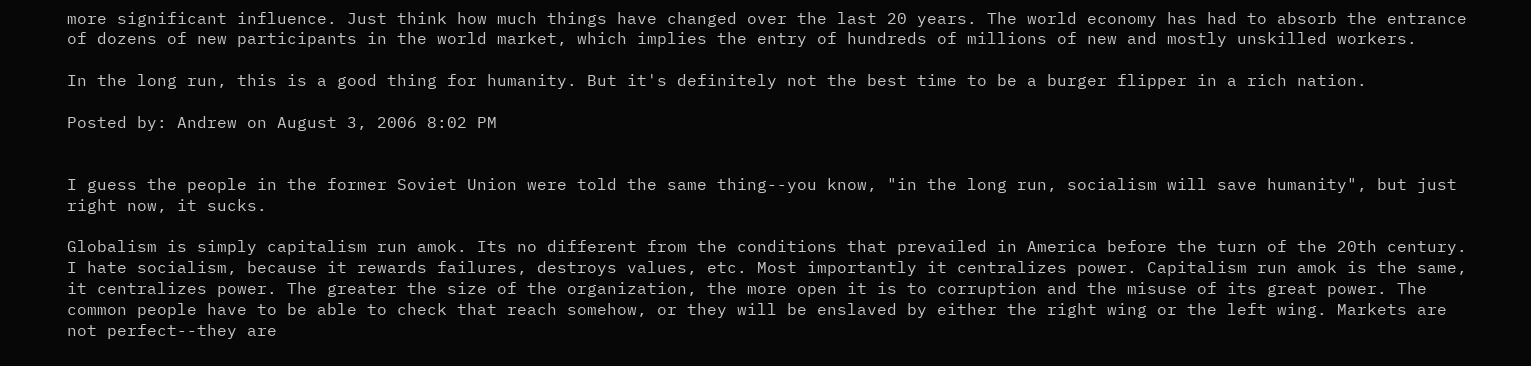more significant influence. Just think how much things have changed over the last 20 years. The world economy has had to absorb the entrance of dozens of new participants in the world market, which implies the entry of hundreds of millions of new and mostly unskilled workers.

In the long run, this is a good thing for humanity. But it's definitely not the best time to be a burger flipper in a rich nation.

Posted by: Andrew on August 3, 2006 8:02 PM


I guess the people in the former Soviet Union were told the same thing--you know, "in the long run, socialism will save humanity", but just right now, it sucks.

Globalism is simply capitalism run amok. Its no different from the conditions that prevailed in America before the turn of the 20th century. I hate socialism, because it rewards failures, destroys values, etc. Most importantly it centralizes power. Capitalism run amok is the same, it centralizes power. The greater the size of the organization, the more open it is to corruption and the misuse of its great power. The common people have to be able to check that reach somehow, or they will be enslaved by either the right wing or the left wing. Markets are not perfect--they are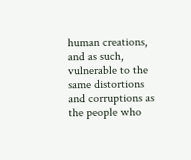human creations, and as such, vulnerable to the same distortions and corruptions as the people who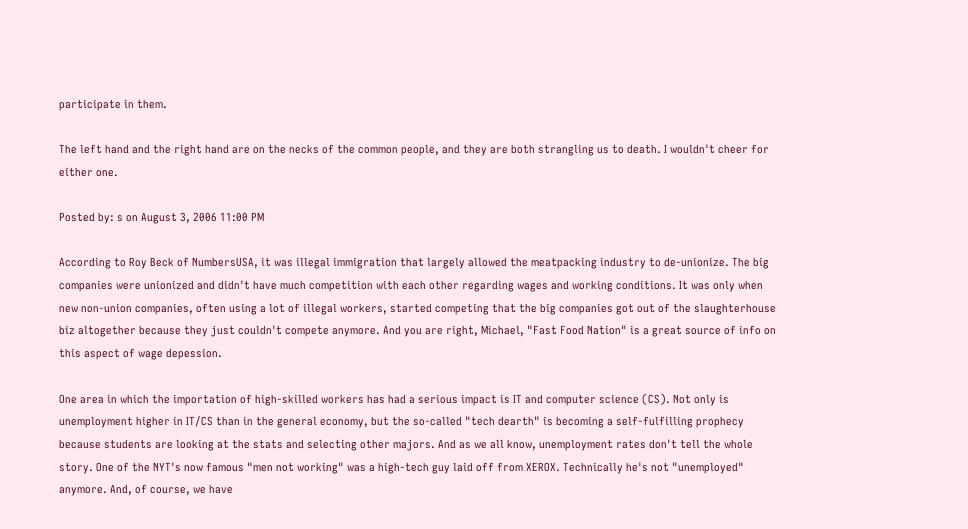participate in them.

The left hand and the right hand are on the necks of the common people, and they are both strangling us to death. I wouldn't cheer for either one.

Posted by: s on August 3, 2006 11:00 PM

According to Roy Beck of NumbersUSA, it was illegal immigration that largely allowed the meatpacking industry to de-unionize. The big companies were unionized and didn't have much competition with each other regarding wages and working conditions. It was only when new non-union companies, often using a lot of illegal workers, started competing that the big companies got out of the slaughterhouse biz altogether because they just couldn't compete anymore. And you are right, Michael, "Fast Food Nation" is a great source of info on this aspect of wage depession.

One area in which the importation of high-skilled workers has had a serious impact is IT and computer science (CS). Not only is unemployment higher in IT/CS than in the general economy, but the so-called "tech dearth" is becoming a self-fulfilling prophecy because students are looking at the stats and selecting other majors. And as we all know, unemployment rates don't tell the whole story. One of the NYT's now famous "men not working" was a high-tech guy laid off from XEROX. Technically he's not "unemployed" anymore. And, of course, we have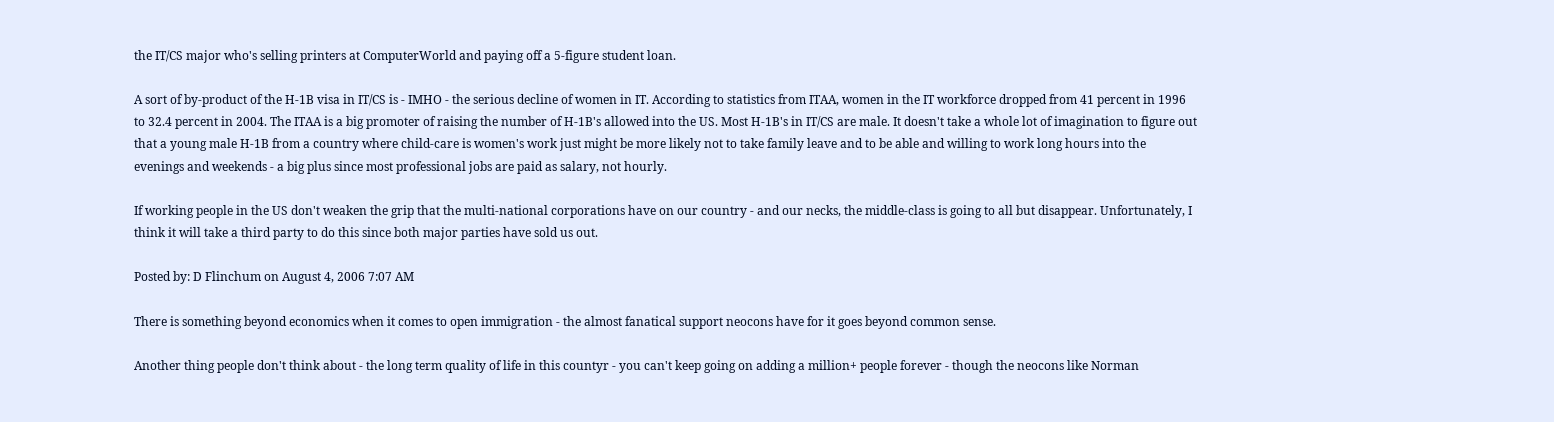the IT/CS major who's selling printers at ComputerWorld and paying off a 5-figure student loan.

A sort of by-product of the H-1B visa in IT/CS is - IMHO - the serious decline of women in IT. According to statistics from ITAA, women in the IT workforce dropped from 41 percent in 1996 to 32.4 percent in 2004. The ITAA is a big promoter of raising the number of H-1B's allowed into the US. Most H-1B's in IT/CS are male. It doesn't take a whole lot of imagination to figure out that a young male H-1B from a country where child-care is women's work just might be more likely not to take family leave and to be able and willing to work long hours into the evenings and weekends - a big plus since most professional jobs are paid as salary, not hourly.

If working people in the US don't weaken the grip that the multi-national corporations have on our country - and our necks, the middle-class is going to all but disappear. Unfortunately, I think it will take a third party to do this since both major parties have sold us out.

Posted by: D Flinchum on August 4, 2006 7:07 AM

There is something beyond economics when it comes to open immigration - the almost fanatical support neocons have for it goes beyond common sense.

Another thing people don't think about - the long term quality of life in this countyr - you can't keep going on adding a million+ people forever - though the neocons like Norman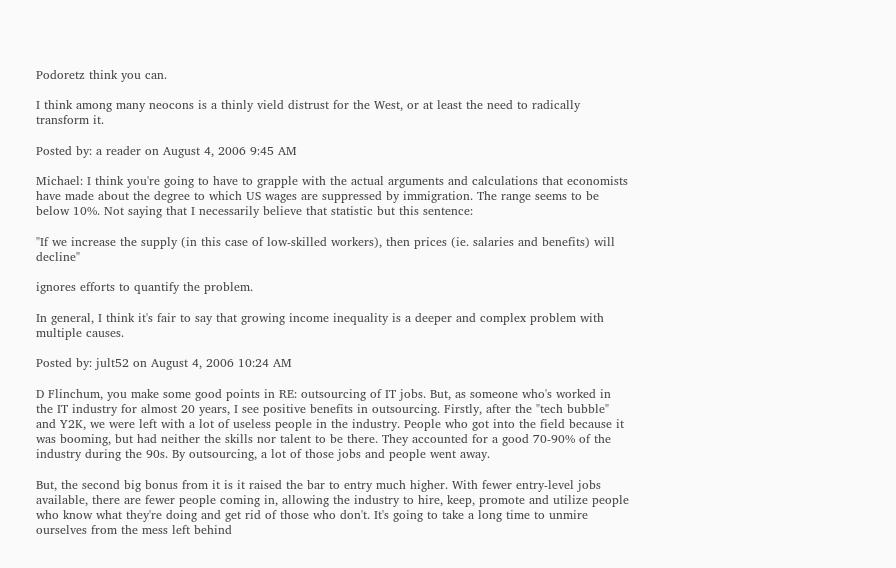Podoretz think you can.

I think among many neocons is a thinly vield distrust for the West, or at least the need to radically transform it.

Posted by: a reader on August 4, 2006 9:45 AM

Michael: I think you're going to have to grapple with the actual arguments and calculations that economists have made about the degree to which US wages are suppressed by immigration. The range seems to be below 10%. Not saying that I necessarily believe that statistic but this sentence:

"If we increase the supply (in this case of low-skilled workers), then prices (ie. salaries and benefits) will decline"

ignores efforts to quantify the problem.

In general, I think it's fair to say that growing income inequality is a deeper and complex problem with multiple causes.

Posted by: jult52 on August 4, 2006 10:24 AM

D Flinchum, you make some good points in RE: outsourcing of IT jobs. But, as someone who's worked in the IT industry for almost 20 years, I see positive benefits in outsourcing. Firstly, after the "tech bubble" and Y2K, we were left with a lot of useless people in the industry. People who got into the field because it was booming, but had neither the skills nor talent to be there. They accounted for a good 70-90% of the industry during the 90s. By outsourcing, a lot of those jobs and people went away.

But, the second big bonus from it is it raised the bar to entry much higher. With fewer entry-level jobs available, there are fewer people coming in, allowing the industry to hire, keep, promote and utilize people who know what they're doing and get rid of those who don't. It's going to take a long time to unmire ourselves from the mess left behind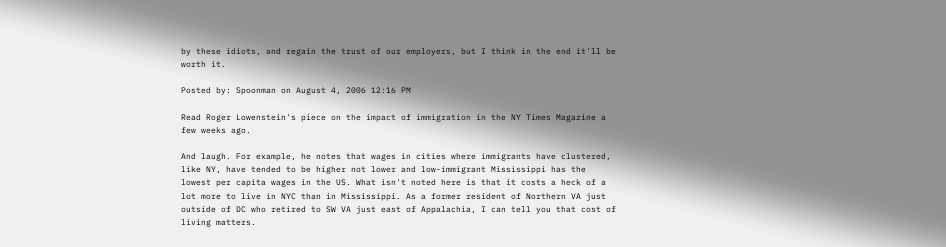by these idiots, and regain the trust of our employers, but I think in the end it'll be worth it.

Posted by: Spoonman on August 4, 2006 12:16 PM

Read Roger Lowenstein's piece on the impact of immigration in the NY Times Magazine a few weeks ago.

And laugh. For example, he notes that wages in cities where immigrants have clustered, like NY, have tended to be higher not lower and low-immigrant Mississippi has the lowest per capita wages in the US. What isn't noted here is that it costs a heck of a lot more to live in NYC than in Mississippi. As a former resident of Northern VA just outside of DC who retired to SW VA just east of Appalachia, I can tell you that cost of living matters.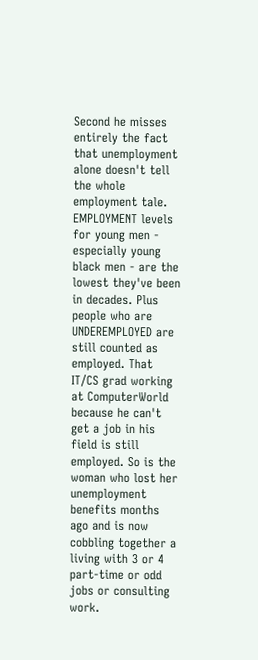Second he misses entirely the fact that unemployment alone doesn't tell the whole employment tale. EMPLOYMENT levels for young men - especially young black men - are the lowest they've been in decades. Plus people who are UNDEREMPLOYED are still counted as employed. That IT/CS grad working at ComputerWorld because he can't get a job in his field is still employed. So is the woman who lost her unemployment benefits months ago and is now cobbling together a living with 3 or 4 part-time or odd jobs or consulting work.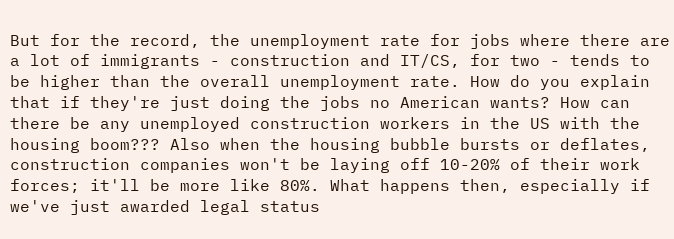But for the record, the unemployment rate for jobs where there are a lot of immigrants - construction and IT/CS, for two - tends to be higher than the overall unemployment rate. How do you explain that if they're just doing the jobs no American wants? How can there be any unemployed construction workers in the US with the housing boom??? Also when the housing bubble bursts or deflates, construction companies won't be laying off 10-20% of their work forces; it'll be more like 80%. What happens then, especially if we've just awarded legal status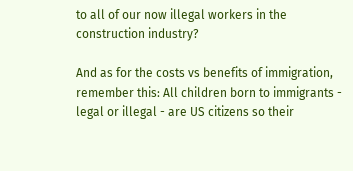to all of our now illegal workers in the construction industry?

And as for the costs vs benefits of immigration, remember this: All children born to immigrants - legal or illegal - are US citizens so their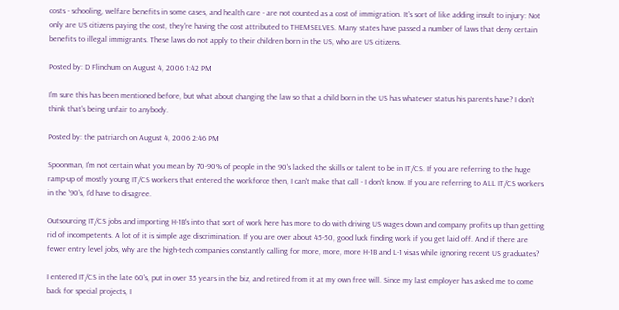costs - schooling, welfare benefits in some cases, and health care - are not counted as a cost of immigration. It's sort of like adding insult to injury: Not only are US citizens paying the cost, they're having the cost attributed to THEMSELVES. Many states have passed a number of laws that deny certain benefits to illegal immigrants. These laws do not apply to their children born in the US, who are US citizens.

Posted by: D Flinchum on August 4, 2006 1:42 PM

I'm sure this has been mentioned before, but what about changing the law so that a child born in the US has whatever status his parents have? I don't think that's being unfair to anybody.

Posted by: the patriarch on August 4, 2006 2:46 PM

Spoonman, I'm not certain what you mean by 70-90% of people in the 90's lacked the skills or talent to be in IT/CS. If you are referring to the huge ramp-up of mostly young IT/CS workers that entered the workforce then, I can't make that call - I don't know. If you are referring to ALL IT/CS workers in the '90's, I'd have to disagree.

Outsourcing IT/CS jobs and importing H-1B's into that sort of work here has more to do with driving US wages down and company profits up than getting rid of incompetents. A lot of it is simple age discrimination. If you are over about 45-50, good luck finding work if you get laid off. And if there are fewer entry level jobs, why are the high-tech companies constantly calling for more, more, more H-1B and L-1 visas while ignoring recent US graduates?

I entered IT/CS in the late 60's, put in over 35 years in the biz, and retired from it at my own free will. Since my last employer has asked me to come back for special projects, I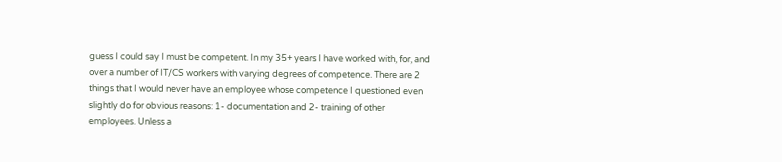guess I could say I must be competent. In my 35+ years I have worked with, for, and over a number of IT/CS workers with varying degrees of competence. There are 2 things that I would never have an employee whose competence I questioned even slightly do for obvious reasons: 1- documentation and 2- training of other employees. Unless a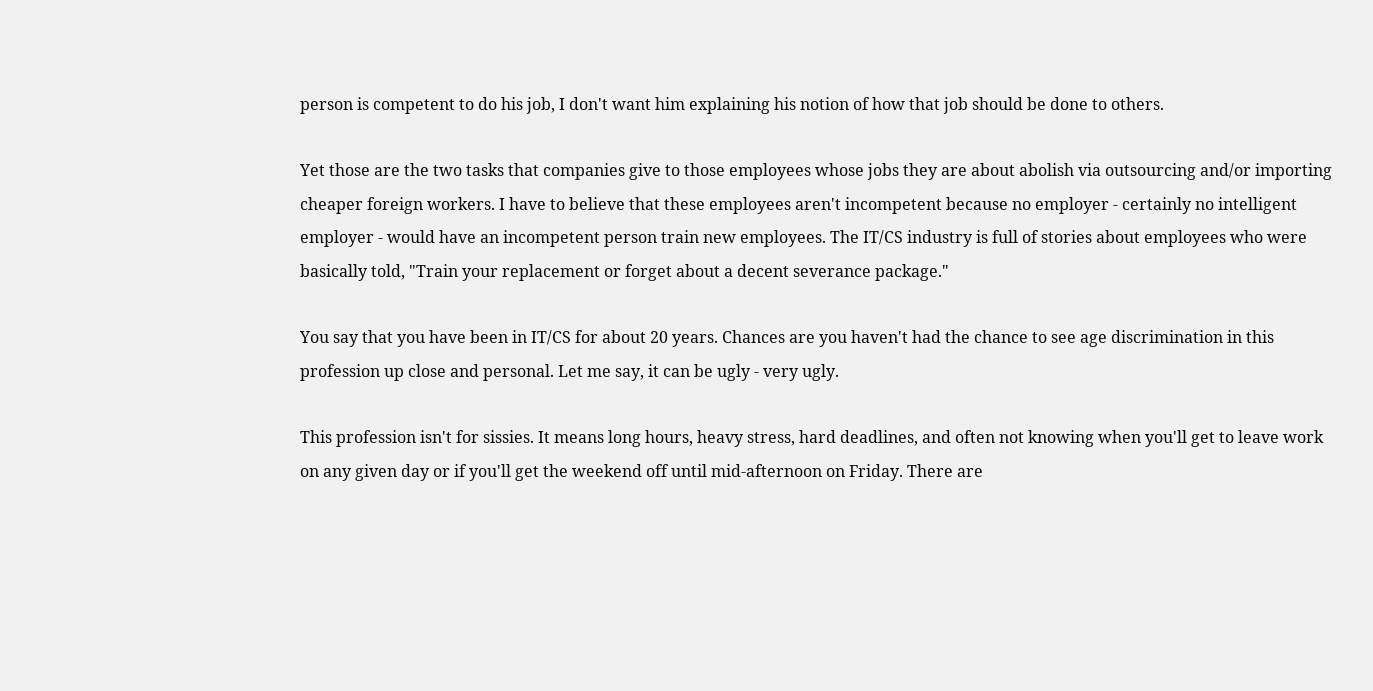person is competent to do his job, I don't want him explaining his notion of how that job should be done to others.

Yet those are the two tasks that companies give to those employees whose jobs they are about abolish via outsourcing and/or importing cheaper foreign workers. I have to believe that these employees aren't incompetent because no employer - certainly no intelligent employer - would have an incompetent person train new employees. The IT/CS industry is full of stories about employees who were basically told, "Train your replacement or forget about a decent severance package."

You say that you have been in IT/CS for about 20 years. Chances are you haven't had the chance to see age discrimination in this profession up close and personal. Let me say, it can be ugly - very ugly.

This profession isn't for sissies. It means long hours, heavy stress, hard deadlines, and often not knowing when you'll get to leave work on any given day or if you'll get the weekend off until mid-afternoon on Friday. There are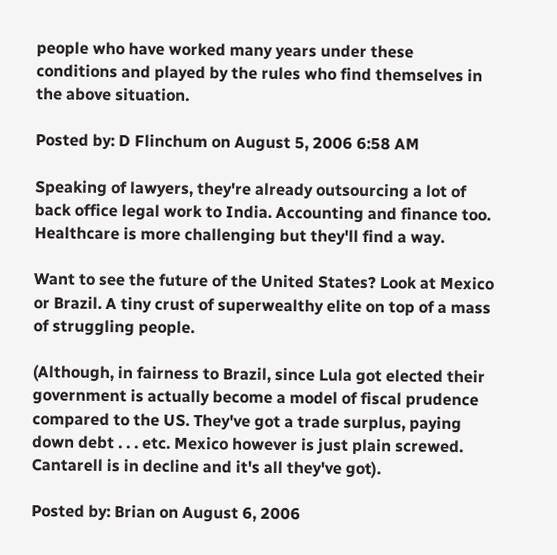people who have worked many years under these conditions and played by the rules who find themselves in the above situation.

Posted by: D Flinchum on August 5, 2006 6:58 AM

Speaking of lawyers, they're already outsourcing a lot of back office legal work to India. Accounting and finance too. Healthcare is more challenging but they'll find a way.

Want to see the future of the United States? Look at Mexico or Brazil. A tiny crust of superwealthy elite on top of a mass of struggling people.

(Although, in fairness to Brazil, since Lula got elected their government is actually become a model of fiscal prudence compared to the US. They've got a trade surplus, paying down debt . . . etc. Mexico however is just plain screwed. Cantarell is in decline and it's all they've got).

Posted by: Brian on August 6, 2006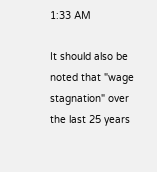1:33 AM

It should also be noted that "wage stagnation" over the last 25 years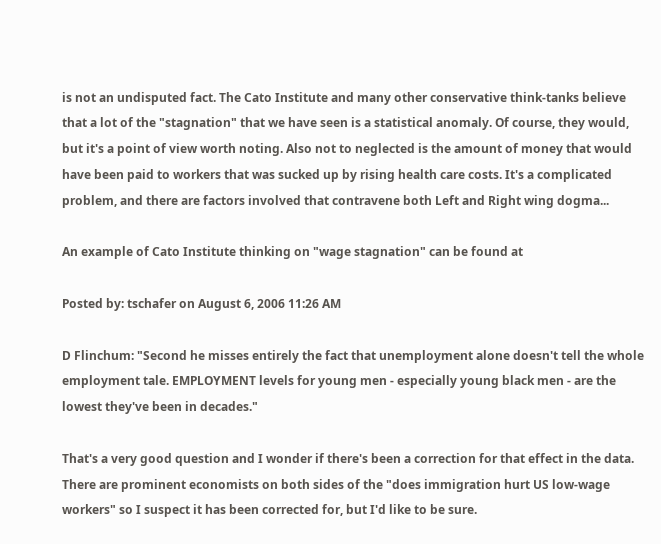is not an undisputed fact. The Cato Institute and many other conservative think-tanks believe that a lot of the "stagnation" that we have seen is a statistical anomaly. Of course, they would, but it's a point of view worth noting. Also not to neglected is the amount of money that would have been paid to workers that was sucked up by rising health care costs. It's a complicated problem, and there are factors involved that contravene both Left and Right wing dogma...

An example of Cato Institute thinking on "wage stagnation" can be found at

Posted by: tschafer on August 6, 2006 11:26 AM

D Flinchum: "Second he misses entirely the fact that unemployment alone doesn't tell the whole employment tale. EMPLOYMENT levels for young men - especially young black men - are the lowest they've been in decades."

That's a very good question and I wonder if there's been a correction for that effect in the data. There are prominent economists on both sides of the "does immigration hurt US low-wage workers" so I suspect it has been corrected for, but I'd like to be sure.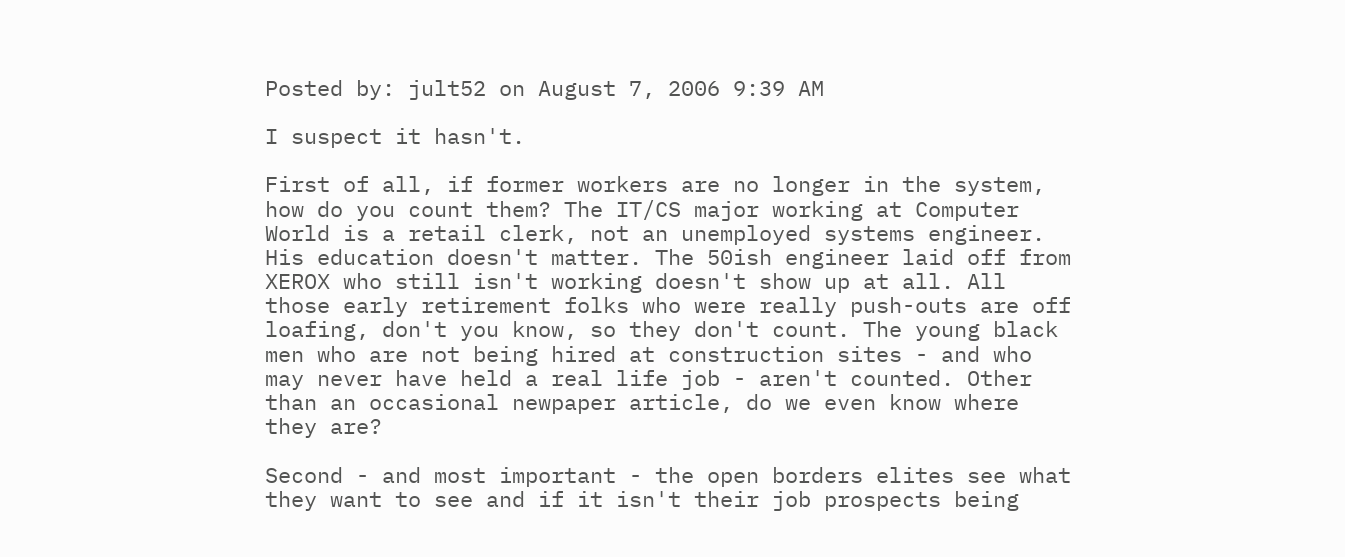Posted by: jult52 on August 7, 2006 9:39 AM

I suspect it hasn't.

First of all, if former workers are no longer in the system, how do you count them? The IT/CS major working at Computer World is a retail clerk, not an unemployed systems engineer. His education doesn't matter. The 50ish engineer laid off from XEROX who still isn't working doesn't show up at all. All those early retirement folks who were really push-outs are off loafing, don't you know, so they don't count. The young black men who are not being hired at construction sites - and who may never have held a real life job - aren't counted. Other than an occasional newpaper article, do we even know where they are?

Second - and most important - the open borders elites see what they want to see and if it isn't their job prospects being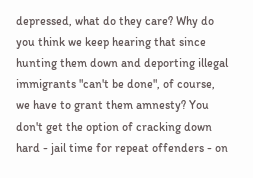depressed, what do they care? Why do you think we keep hearing that since hunting them down and deporting illegal immigrants "can't be done", of course, we have to grant them amnesty? You don't get the option of cracking down hard - jail time for repeat offenders - on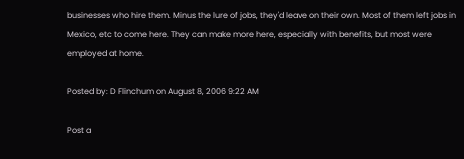businesses who hire them. Minus the lure of jobs, they'd leave on their own. Most of them left jobs in Mexico, etc to come here. They can make more here, especially with benefits, but most were employed at home.

Posted by: D Flinchum on August 8, 2006 9:22 AM

Post a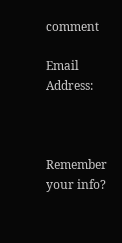comment

Email Address:



Remember your info?